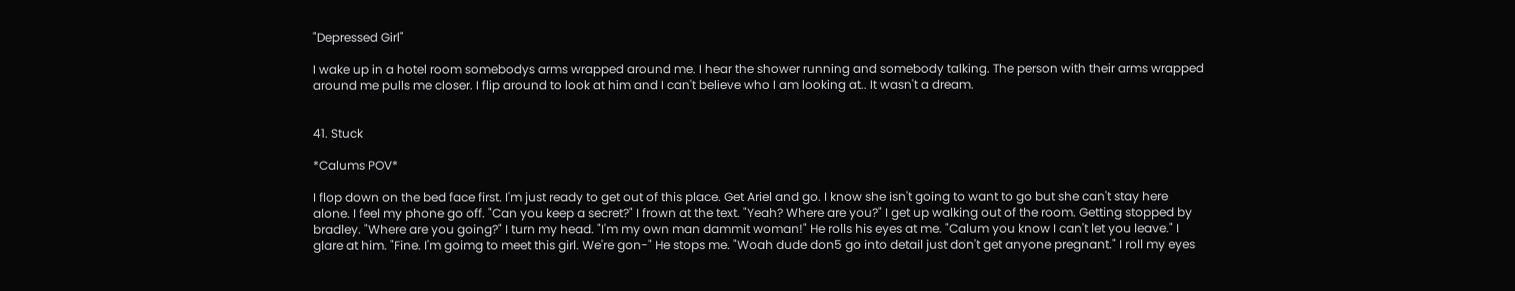"Depressed Girl"

I wake up in a hotel room somebodys arms wrapped around me. I hear the shower running and somebody talking. The person with their arms wrapped around me pulls me closer. I flip around to look at him and I can't believe who I am looking at.. It wasn't a dream.


41. Stuck

*Calums POV*

I flop down on the bed face first. I'm just ready to get out of this place. Get Ariel and go. I know she isn't going to want to go but she can't stay here alone. I feel my phone go off. "Can you keep a secret?" I frown at the text. "Yeah? Where are you?" I get up walking out of the room. Getting stopped by bradley. "Where are you going?" I turn my head. "I'm my own man dammit woman!" He rolls his eyes at me. "Calum you know I can't let you leave." I glare at him. "Fine. I'm goimg to meet this girl. We're gon-" He stops me. "Woah dude don5 go into detail just don't get anyone pregnant." I roll my eyes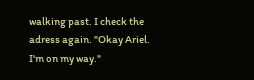walking past. I check the adress again. "Okay Ariel. I'm on my way."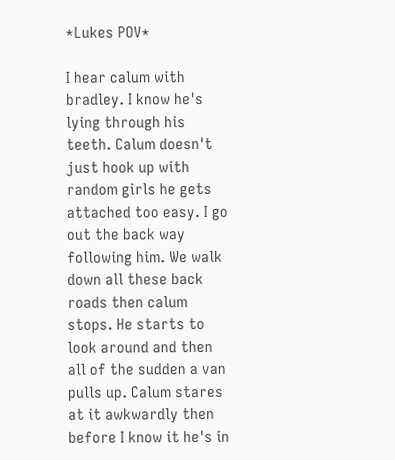*Lukes POV*

I hear calum with bradley. I know he's lying through his teeth. Calum doesn't just hook up with random girls he gets attached too easy. I go out the back way following him. We walk down all these back roads then calum stops. He starts to look around and then all of the sudden a van pulls up. Calum stares at it awkwardly then before I know it he's in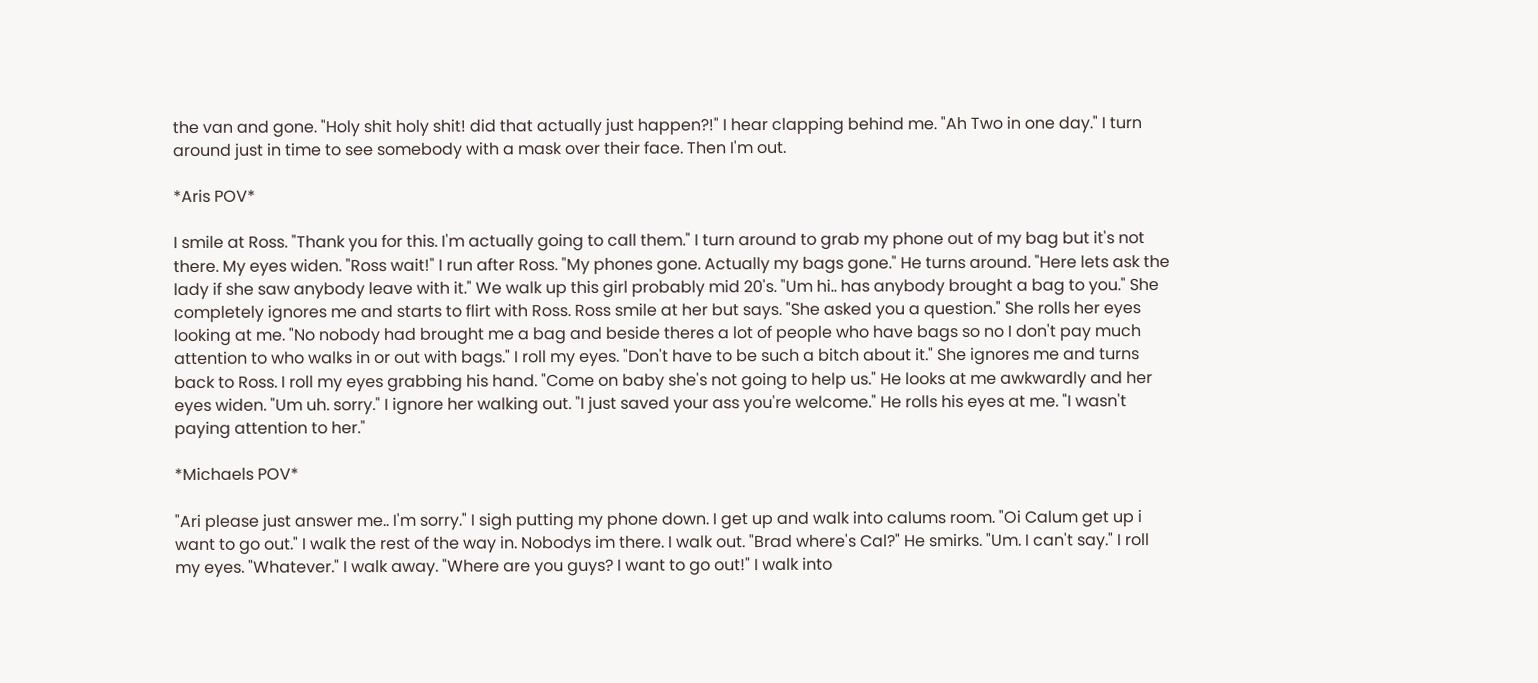the van and gone. "Holy shit holy shit! did that actually just happen?!" I hear clapping behind me. "Ah Two in one day." I turn around just in time to see somebody with a mask over their face. Then I'm out.

*Aris POV*

I smile at Ross. "Thank you for this. I'm actually going to call them." I turn around to grab my phone out of my bag but it's not there. My eyes widen. "Ross wait!" I run after Ross. "My phones gone. Actually my bags gone." He turns around. "Here lets ask the lady if she saw anybody leave with it." We walk up this girl probably mid 20's. "Um hi.. has anybody brought a bag to you." She completely ignores me and starts to flirt with Ross. Ross smile at her but says. "She asked you a question." She rolls her eyes looking at me. "No nobody had brought me a bag and beside theres a lot of people who have bags so no I don't pay much attention to who walks in or out with bags." I roll my eyes. "Don't have to be such a bitch about it." She ignores me and turns back to Ross. I roll my eyes grabbing his hand. "Come on baby she's not going to help us." He looks at me awkwardly and her eyes widen. "Um uh. sorry." I ignore her walking out. "I just saved your ass you're welcome." He rolls his eyes at me. "I wasn't paying attention to her."

*Michaels POV*

"Ari please just answer me.. I'm sorry." I sigh putting my phone down. I get up and walk into calums room. "Oi Calum get up i want to go out." I walk the rest of the way in. Nobodys im there. I walk out. "Brad where's Cal?" He smirks. "Um. I can't say." I roll my eyes. "Whatever." I walk away. "Where are you guys? I want to go out!" I walk into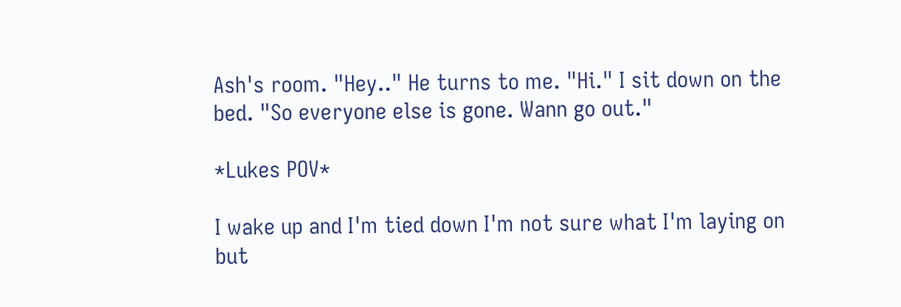Ash's room. "Hey.." He turns to me. "Hi." I sit down on the bed. "So everyone else is gone. Wann go out."

*Lukes POV*

I wake up and I'm tied down I'm not sure what I'm laying on but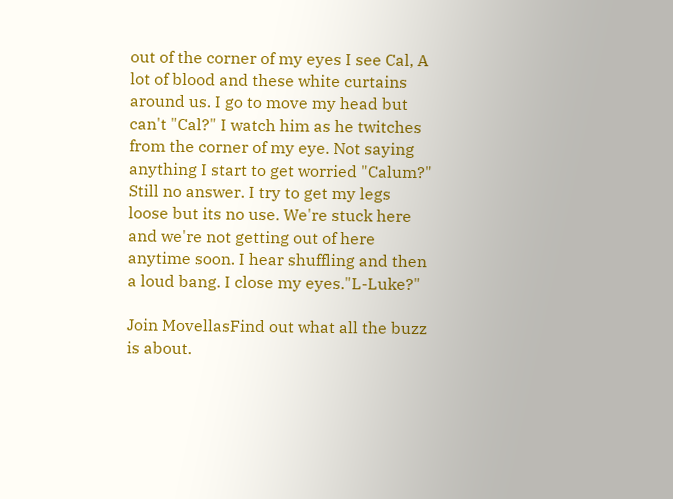out of the corner of my eyes I see Cal, A lot of blood and these white curtains around us. I go to move my head but can't "Cal?" I watch him as he twitches from the corner of my eye. Not saying anything I start to get worried "Calum?" Still no answer. I try to get my legs loose but its no use. We're stuck here and we're not getting out of here anytime soon. I hear shuffling and then a loud bang. I close my eyes."L-Luke?"

Join MovellasFind out what all the buzz is about.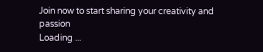Join now to start sharing your creativity and passion
Loading ...